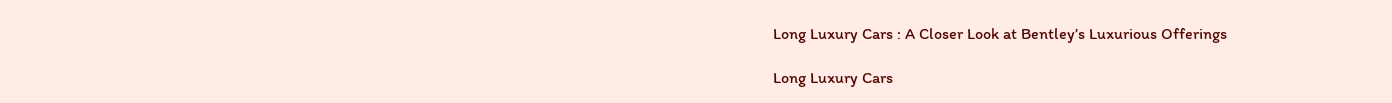Long Luxury Cars : A Closer Look at Bentley’s Luxurious Offerings

Long Luxury Cars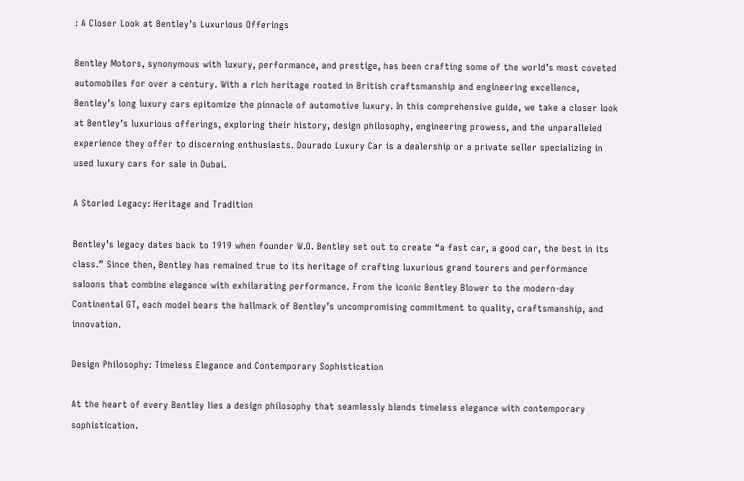: A Closer Look at Bentley’s Luxurious Offerings

Bentley Motors, synonymous with luxury, performance, and prestige, has been crafting some of the world’s most coveted automobiles for over a century. With a rich heritage rooted in British craftsmanship and engineering excellence, Bentley’s long luxury cars epitomize the pinnacle of automotive luxury. In this comprehensive guide, we take a closer look at Bentley’s luxurious offerings, exploring their history, design philosophy, engineering prowess, and the unparalleled experience they offer to discerning enthusiasts. Dourado Luxury Car is a dealership or a private seller specializing in used luxury cars for sale in Dubai.

A Storied Legacy: Heritage and Tradition

Bentley’s legacy dates back to 1919 when founder W.O. Bentley set out to create “a fast car, a good car, the best in its class.” Since then, Bentley has remained true to its heritage of crafting luxurious grand tourers and performance saloons that combine elegance with exhilarating performance. From the iconic Bentley Blower to the modern-day Continental GT, each model bears the hallmark of Bentley’s uncompromising commitment to quality, craftsmanship, and innovation.

Design Philosophy: Timeless Elegance and Contemporary Sophistication

At the heart of every Bentley lies a design philosophy that seamlessly blends timeless elegance with contemporary sophistication.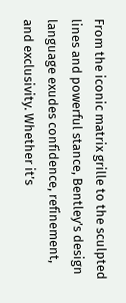From the iconic matrix grille to the sculpted lines and powerful stance, Bentley’s design language exudes confidence, refinement, and exclusivity. Whether it’s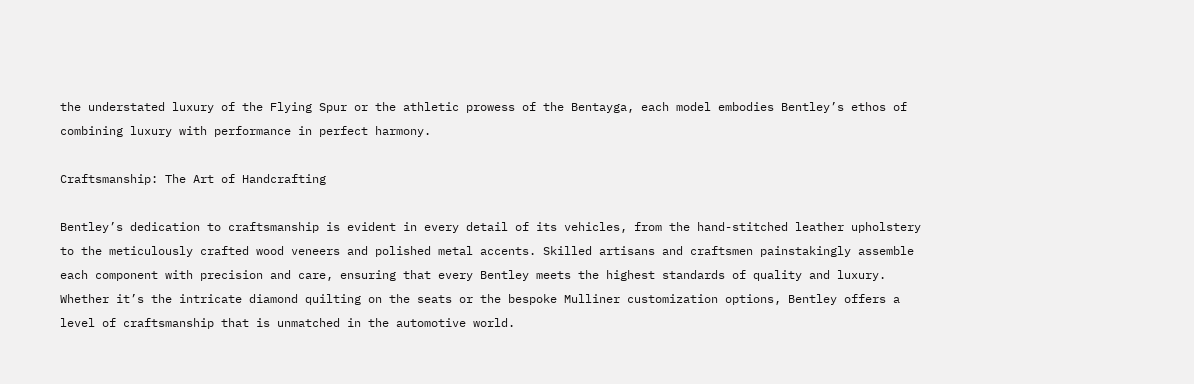the understated luxury of the Flying Spur or the athletic prowess of the Bentayga, each model embodies Bentley’s ethos of combining luxury with performance in perfect harmony.

Craftsmanship: The Art of Handcrafting

Bentley’s dedication to craftsmanship is evident in every detail of its vehicles, from the hand-stitched leather upholstery to the meticulously crafted wood veneers and polished metal accents. Skilled artisans and craftsmen painstakingly assemble each component with precision and care, ensuring that every Bentley meets the highest standards of quality and luxury. Whether it’s the intricate diamond quilting on the seats or the bespoke Mulliner customization options, Bentley offers a level of craftsmanship that is unmatched in the automotive world.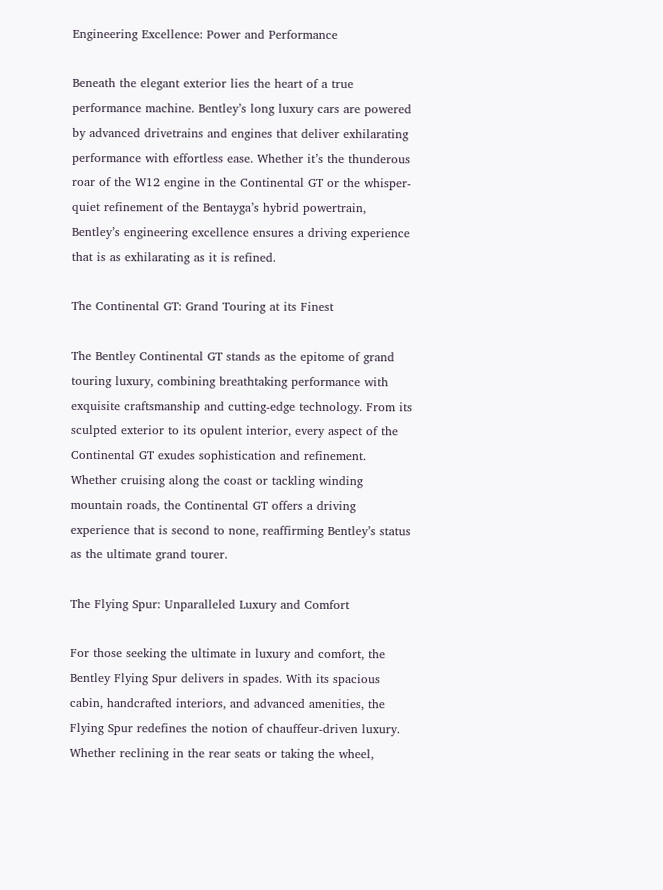Engineering Excellence: Power and Performance

Beneath the elegant exterior lies the heart of a true performance machine. Bentley’s long luxury cars are powered by advanced drivetrains and engines that deliver exhilarating performance with effortless ease. Whether it’s the thunderous roar of the W12 engine in the Continental GT or the whisper-quiet refinement of the Bentayga’s hybrid powertrain, Bentley’s engineering excellence ensures a driving experience that is as exhilarating as it is refined.

The Continental GT: Grand Touring at its Finest

The Bentley Continental GT stands as the epitome of grand touring luxury, combining breathtaking performance with exquisite craftsmanship and cutting-edge technology. From its sculpted exterior to its opulent interior, every aspect of the Continental GT exudes sophistication and refinement. Whether cruising along the coast or tackling winding mountain roads, the Continental GT offers a driving experience that is second to none, reaffirming Bentley’s status as the ultimate grand tourer.

The Flying Spur: Unparalleled Luxury and Comfort

For those seeking the ultimate in luxury and comfort, the Bentley Flying Spur delivers in spades. With its spacious cabin, handcrafted interiors, and advanced amenities, the Flying Spur redefines the notion of chauffeur-driven luxury. Whether reclining in the rear seats or taking the wheel,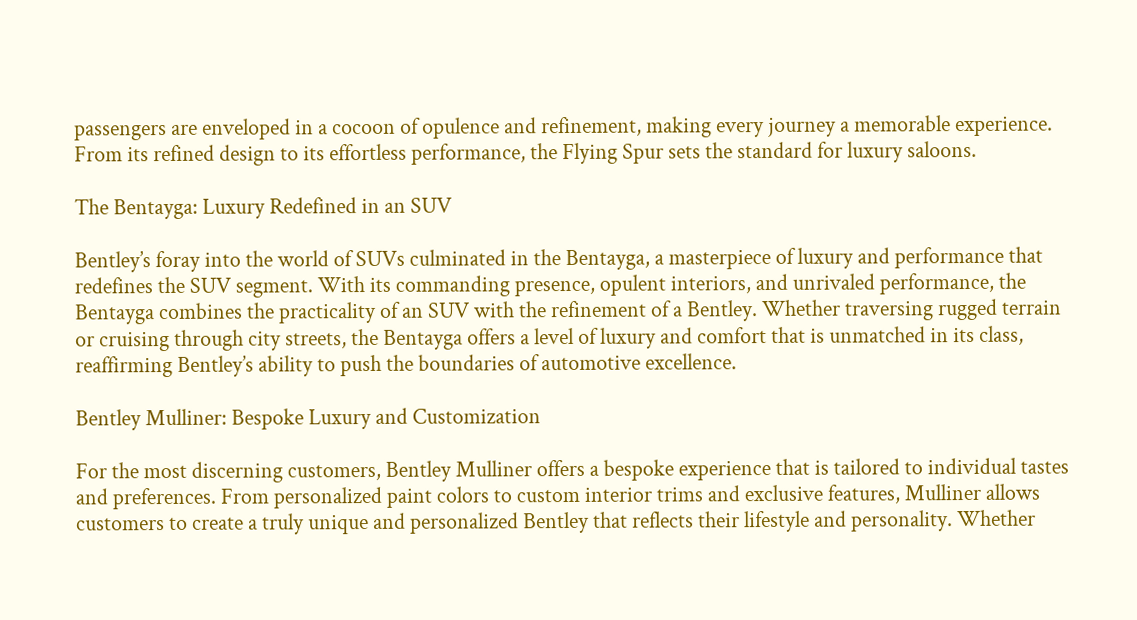passengers are enveloped in a cocoon of opulence and refinement, making every journey a memorable experience. From its refined design to its effortless performance, the Flying Spur sets the standard for luxury saloons.

The Bentayga: Luxury Redefined in an SUV

Bentley’s foray into the world of SUVs culminated in the Bentayga, a masterpiece of luxury and performance that redefines the SUV segment. With its commanding presence, opulent interiors, and unrivaled performance, the Bentayga combines the practicality of an SUV with the refinement of a Bentley. Whether traversing rugged terrain or cruising through city streets, the Bentayga offers a level of luxury and comfort that is unmatched in its class, reaffirming Bentley’s ability to push the boundaries of automotive excellence.

Bentley Mulliner: Bespoke Luxury and Customization

For the most discerning customers, Bentley Mulliner offers a bespoke experience that is tailored to individual tastes and preferences. From personalized paint colors to custom interior trims and exclusive features, Mulliner allows customers to create a truly unique and personalized Bentley that reflects their lifestyle and personality. Whether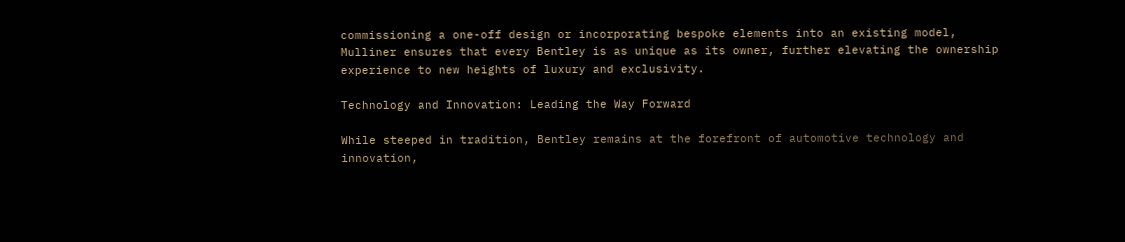commissioning a one-off design or incorporating bespoke elements into an existing model, Mulliner ensures that every Bentley is as unique as its owner, further elevating the ownership experience to new heights of luxury and exclusivity.

Technology and Innovation: Leading the Way Forward

While steeped in tradition, Bentley remains at the forefront of automotive technology and innovation,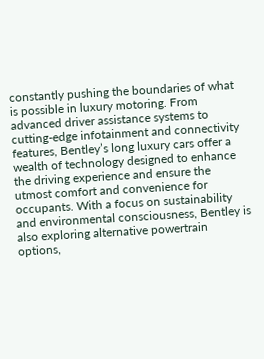constantly pushing the boundaries of what is possible in luxury motoring. From advanced driver assistance systems to cutting-edge infotainment and connectivity features, Bentley’s long luxury cars offer a wealth of technology designed to enhance the driving experience and ensure the utmost comfort and convenience for occupants. With a focus on sustainability and environmental consciousness, Bentley is also exploring alternative powertrain options,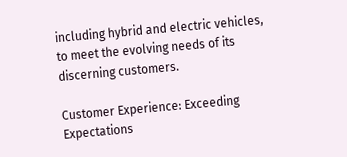including hybrid and electric vehicles, to meet the evolving needs of its discerning customers.

Customer Experience: Exceeding Expectations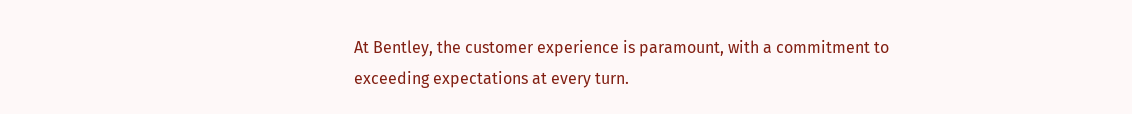At Bentley, the customer experience is paramount, with a commitment to exceeding expectations at every turn.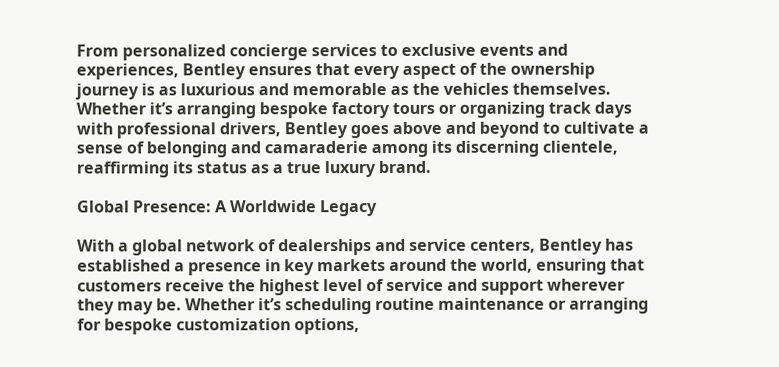From personalized concierge services to exclusive events and experiences, Bentley ensures that every aspect of the ownership journey is as luxurious and memorable as the vehicles themselves. Whether it’s arranging bespoke factory tours or organizing track days with professional drivers, Bentley goes above and beyond to cultivate a sense of belonging and camaraderie among its discerning clientele, reaffirming its status as a true luxury brand.

Global Presence: A Worldwide Legacy

With a global network of dealerships and service centers, Bentley has established a presence in key markets around the world, ensuring that customers receive the highest level of service and support wherever they may be. Whether it’s scheduling routine maintenance or arranging for bespoke customization options,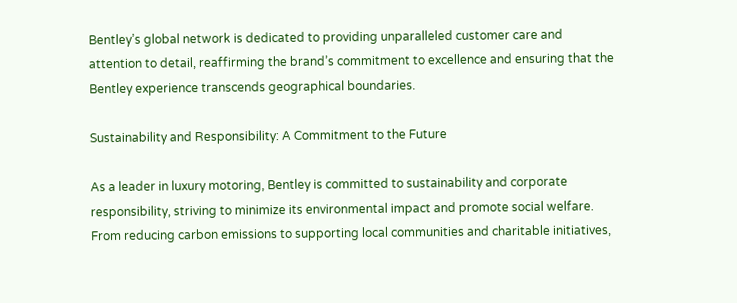Bentley’s global network is dedicated to providing unparalleled customer care and attention to detail, reaffirming the brand’s commitment to excellence and ensuring that the Bentley experience transcends geographical boundaries.

Sustainability and Responsibility: A Commitment to the Future

As a leader in luxury motoring, Bentley is committed to sustainability and corporate responsibility, striving to minimize its environmental impact and promote social welfare. From reducing carbon emissions to supporting local communities and charitable initiatives,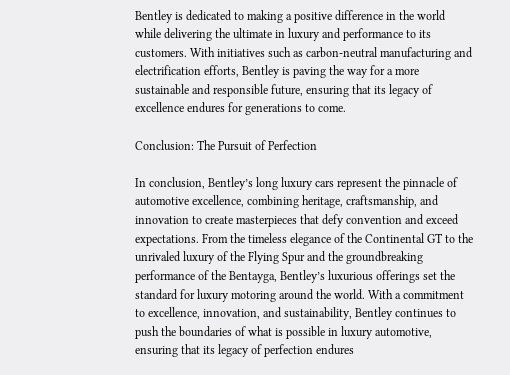Bentley is dedicated to making a positive difference in the world while delivering the ultimate in luxury and performance to its customers. With initiatives such as carbon-neutral manufacturing and electrification efforts, Bentley is paving the way for a more sustainable and responsible future, ensuring that its legacy of excellence endures for generations to come.

Conclusion: The Pursuit of Perfection

In conclusion, Bentley’s long luxury cars represent the pinnacle of automotive excellence, combining heritage, craftsmanship, and innovation to create masterpieces that defy convention and exceed expectations. From the timeless elegance of the Continental GT to the unrivaled luxury of the Flying Spur and the groundbreaking performance of the Bentayga, Bentley’s luxurious offerings set the standard for luxury motoring around the world. With a commitment to excellence, innovation, and sustainability, Bentley continues to push the boundaries of what is possible in luxury automotive, ensuring that its legacy of perfection endures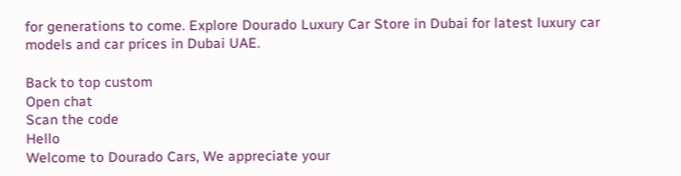for generations to come. Explore Dourado Luxury Car Store in Dubai for latest luxury car models and car prices in Dubai UAE.

Back to top custom
Open chat
Scan the code
Hello
Welcome to Dourado Cars, We appreciate your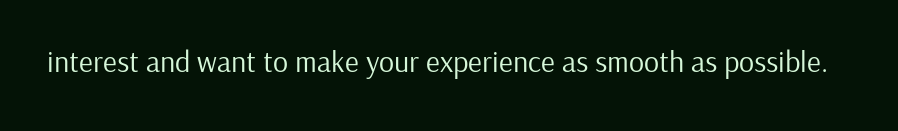interest and want to make your experience as smooth as possible.